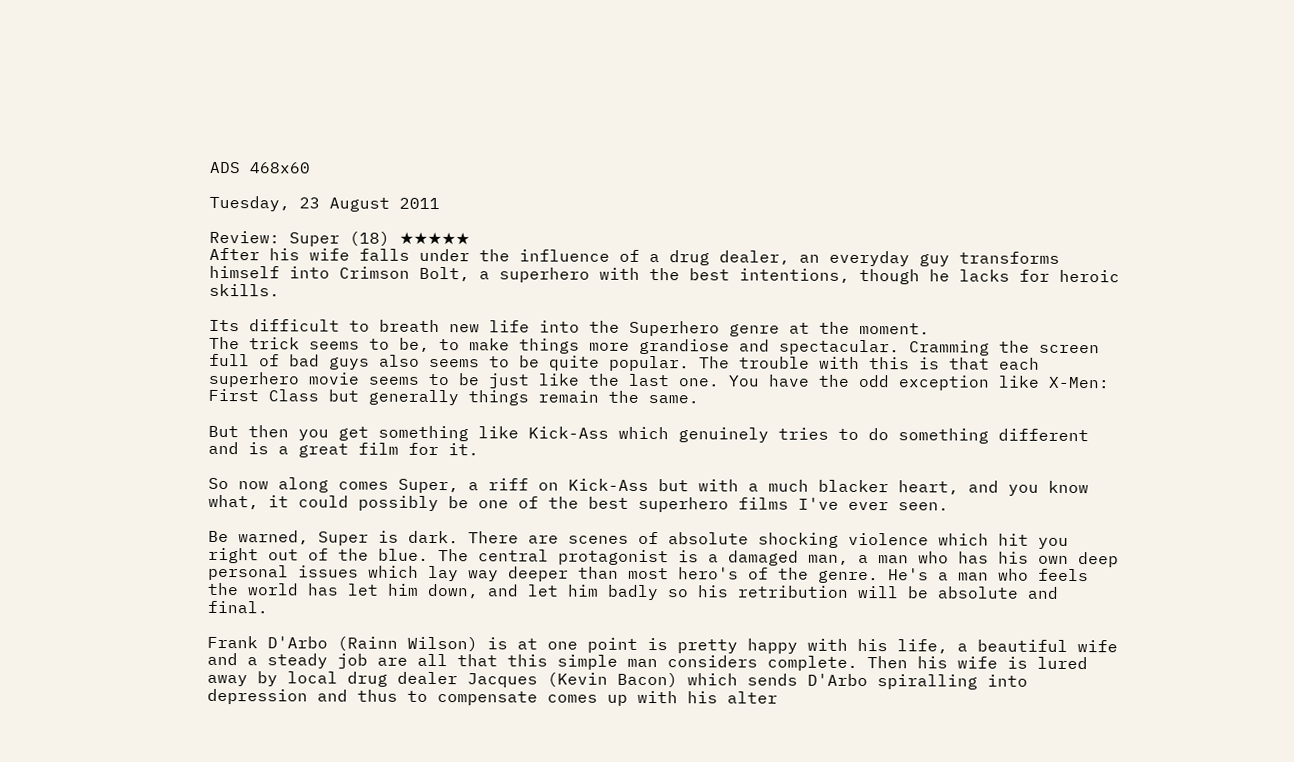ADS 468x60

Tuesday, 23 August 2011

Review: Super (18) ★★★★★
After his wife falls under the influence of a drug dealer, an everyday guy transforms himself into Crimson Bolt, a superhero with the best intentions, though he lacks for heroic skills.

Its difficult to breath new life into the Superhero genre at the moment.
The trick seems to be, to make things more grandiose and spectacular. Cramming the screen full of bad guys also seems to be quite popular. The trouble with this is that each superhero movie seems to be just like the last one. You have the odd exception like X-Men: First Class but generally things remain the same.

But then you get something like Kick-Ass which genuinely tries to do something different and is a great film for it.

So now along comes Super, a riff on Kick-Ass but with a much blacker heart, and you know what, it could possibly be one of the best superhero films I've ever seen.

Be warned, Super is dark. There are scenes of absolute shocking violence which hit you right out of the blue. The central protagonist is a damaged man, a man who has his own deep personal issues which lay way deeper than most hero's of the genre. He's a man who feels the world has let him down, and let him badly so his retribution will be absolute and final.

Frank D'Arbo (Rainn Wilson) is at one point is pretty happy with his life, a beautiful wife and a steady job are all that this simple man considers complete. Then his wife is lured away by local drug dealer Jacques (Kevin Bacon) which sends D'Arbo spiralling into depression and thus to compensate comes up with his alter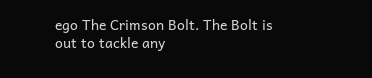ego The Crimson Bolt. The Bolt is out to tackle any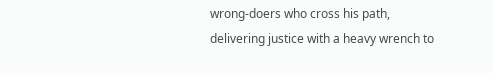wrong-doers who cross his path, delivering justice with a heavy wrench to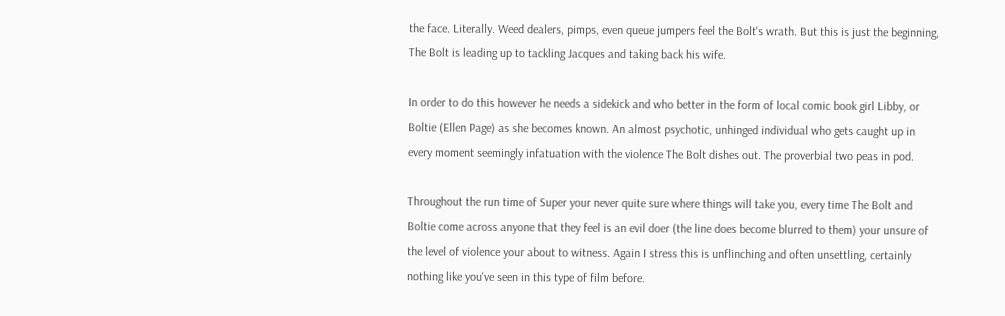the face. Literally. Weed dealers, pimps, even queue jumpers feel the Bolt's wrath. But this is just the beginning, The Bolt is leading up to tackling Jacques and taking back his wife.

In order to do this however he needs a sidekick and who better in the form of local comic book girl Libby, or Boltie (Ellen Page) as she becomes known. An almost psychotic, unhinged individual who gets caught up in every moment seemingly infatuation with the violence The Bolt dishes out. The proverbial two peas in pod.

Throughout the run time of Super your never quite sure where things will take you, every time The Bolt and Boltie come across anyone that they feel is an evil doer (the line does become blurred to them) your unsure of the level of violence your about to witness. Again I stress this is unflinching and often unsettling, certainly nothing like you've seen in this type of film before.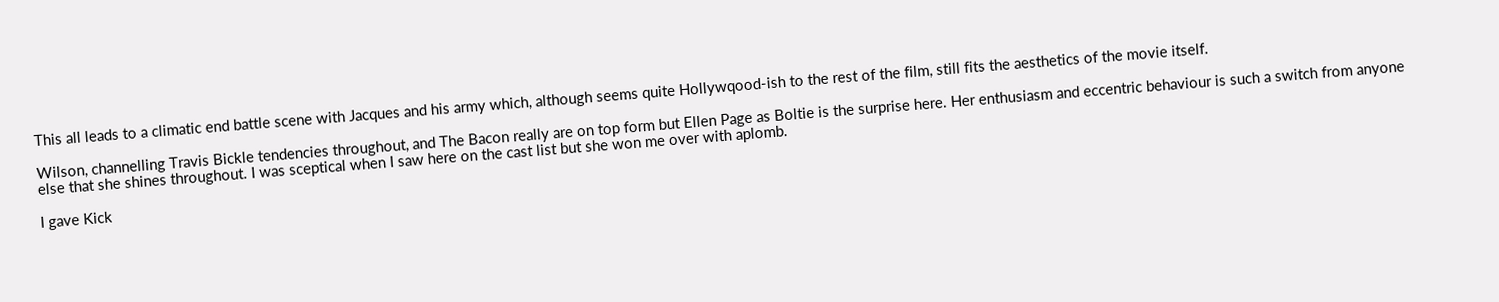This all leads to a climatic end battle scene with Jacques and his army which, although seems quite Hollywqood-ish to the rest of the film, still fits the aesthetics of the movie itself.

Wilson, channelling Travis Bickle tendencies throughout, and The Bacon really are on top form but Ellen Page as Boltie is the surprise here. Her enthusiasm and eccentric behaviour is such a switch from anyone else that she shines throughout. I was sceptical when I saw here on the cast list but she won me over with aplomb.

I gave Kick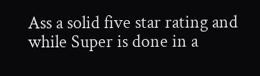Ass a solid five star rating and while Super is done in a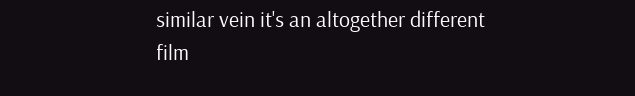similar vein it's an altogether different film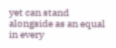yet can stand alongside as an equal in every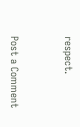respect.


Post a Comment